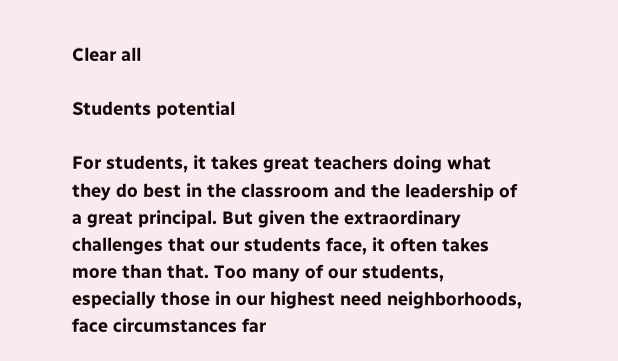Clear all

Students potential

For students, it takes great teachers doing what they do best in the classroom and the leadership of a great principal. But given the extraordinary challenges that our students face, it often takes more than that. Too many of our students, especially those in our highest need neighborhoods, face circumstances far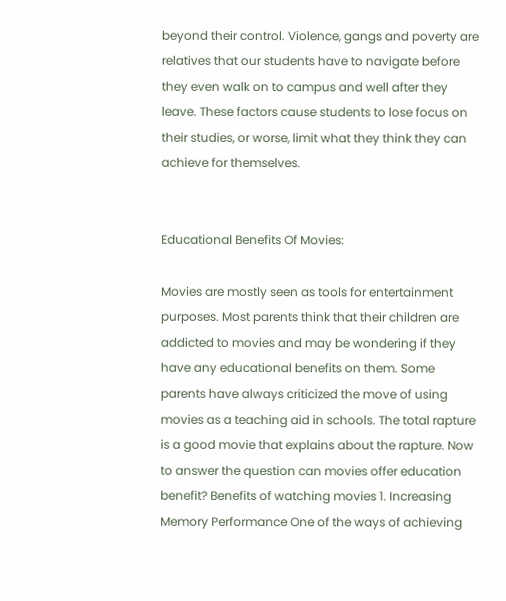beyond their control. Violence, gangs and poverty are relatives that our students have to navigate before they even walk on to campus and well after they leave. These factors cause students to lose focus on their studies, or worse, limit what they think they can achieve for themselves.


Educational Benefits Of Movies:

Movies are mostly seen as tools for entertainment purposes. Most parents think that their children are addicted to movies and may be wondering if they have any educational benefits on them. Some parents have always criticized the move of using movies as a teaching aid in schools. The total rapture is a good movie that explains about the rapture. Now to answer the question can movies offer education benefit? Benefits of watching movies 1. Increasing Memory Performance One of the ways of achieving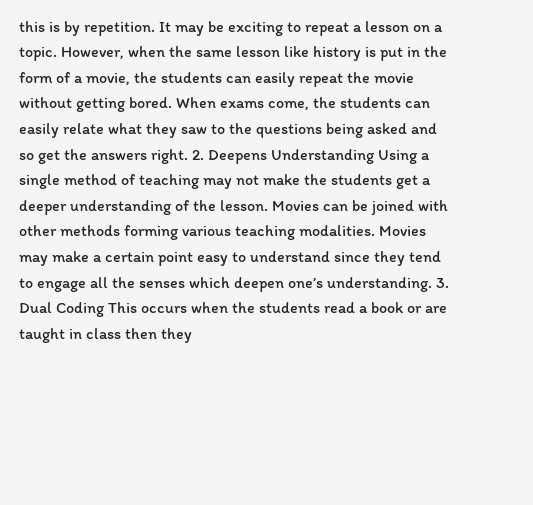this is by repetition. It may be exciting to repeat a lesson on a topic. However, when the same lesson like history is put in the form of a movie, the students can easily repeat the movie without getting bored. When exams come, the students can easily relate what they saw to the questions being asked and so get the answers right. 2. Deepens Understanding Using a single method of teaching may not make the students get a deeper understanding of the lesson. Movies can be joined with other methods forming various teaching modalities. Movies may make a certain point easy to understand since they tend to engage all the senses which deepen one’s understanding. 3. Dual Coding This occurs when the students read a book or are taught in class then they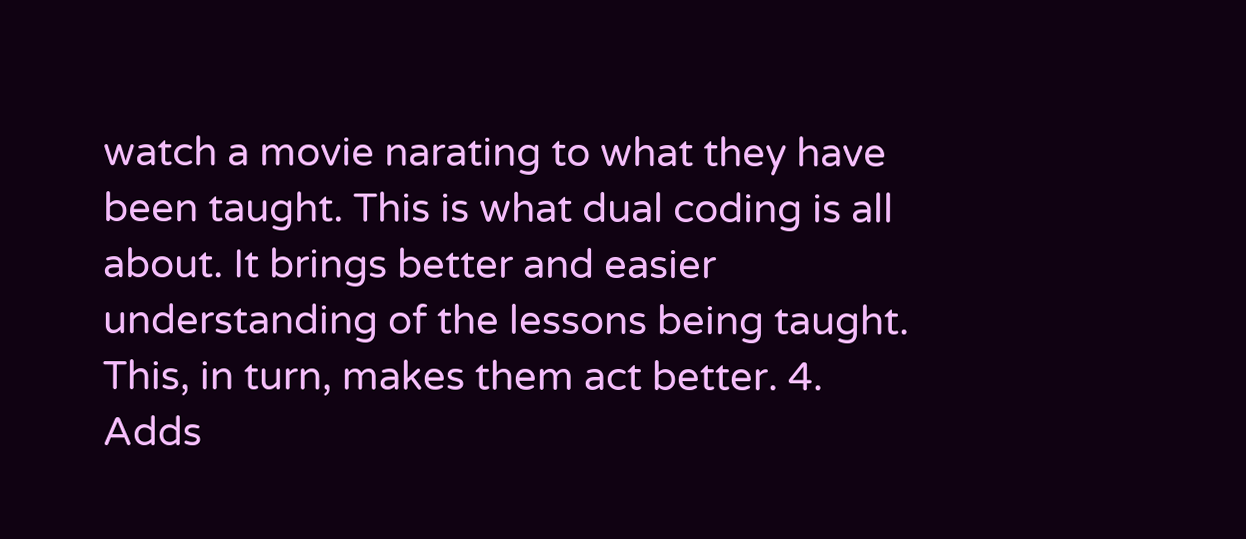watch a movie narating to what they have been taught. This is what dual coding is all about. It brings better and easier understanding of the lessons being taught. This, in turn, makes them act better. 4. Adds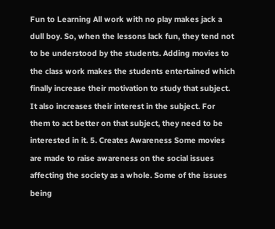Fun to Learning All work with no play makes jack a dull boy. So, when the lessons lack fun, they tend not to be understood by the students. Adding movies to the class work makes the students entertained which finally increase their motivation to study that subject. It also increases their interest in the subject. For them to act better on that subject, they need to be interested in it. 5. Creates Awareness Some movies are made to raise awareness on the social issues affecting the society as a whole. Some of the issues being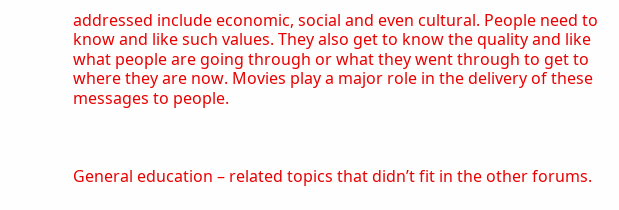addressed include economic, social and even cultural. People need to know and like such values. They also get to know the quality and like what people are going through or what they went through to get to where they are now. Movies play a major role in the delivery of these messages to people.



General education – related topics that didn’t fit in the other forums.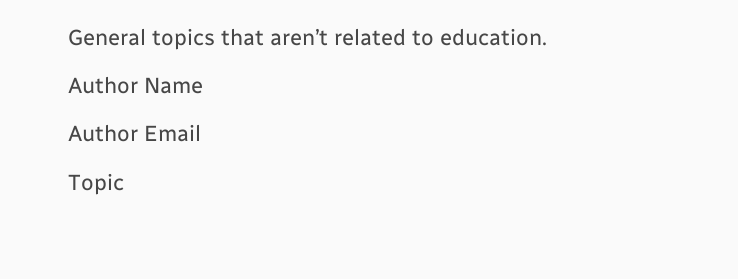General topics that aren’t related to education.

Author Name

Author Email

Topic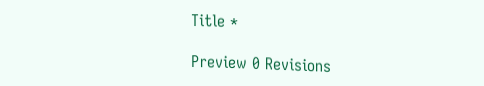Title *

Preview 0 Revisions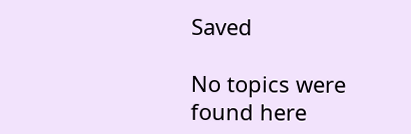Saved

No topics were found here